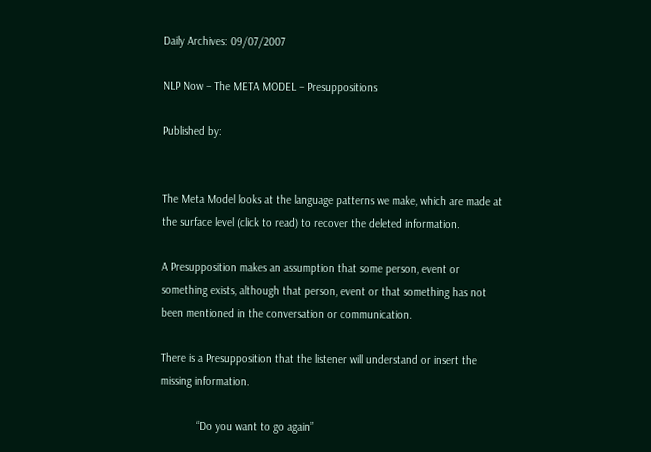Daily Archives: 09/07/2007

NLP Now – The META MODEL – Presuppositions

Published by:


The Meta Model looks at the language patterns we make, which are made at the surface level (click to read) to recover the deleted information.

A Presupposition makes an assumption that some person, event or something exists, although that person, event or that something has not been mentioned in the conversation or communication.

There is a Presupposition that the listener will understand or insert the missing information.

            “Do you want to go again”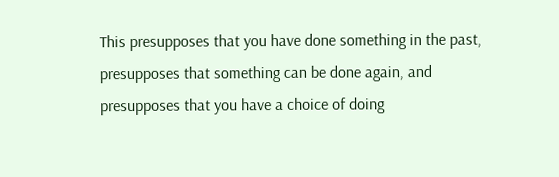This presupposes that you have done something in the past, presupposes that something can be done again, and presupposes that you have a choice of doing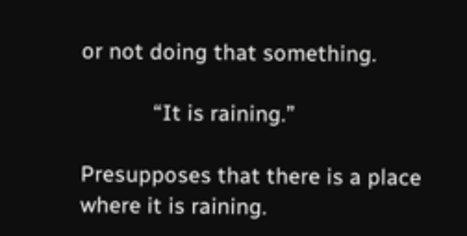or not doing that something.

            “It is raining.”

Presupposes that there is a place where it is raining.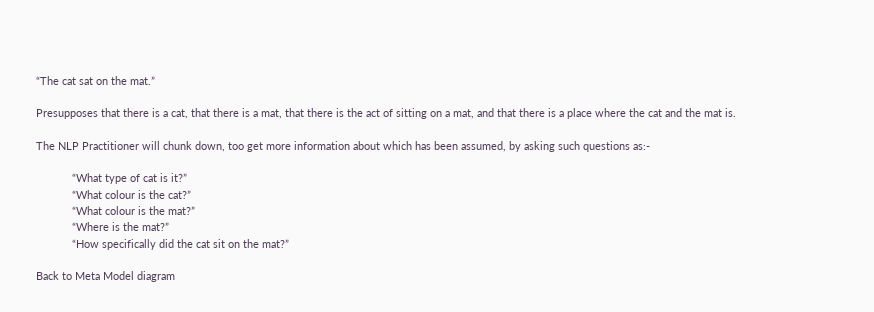“The cat sat on the mat.”

Presupposes that there is a cat, that there is a mat, that there is the act of sitting on a mat, and that there is a place where the cat and the mat is.

The NLP Practitioner will chunk down, too get more information about which has been assumed, by asking such questions as:-

            “What type of cat is it?”
            “What colour is the cat?”
            “What colour is the mat?”
            “Where is the mat?”
            “How specifically did the cat sit on the mat?”

Back to Meta Model diagram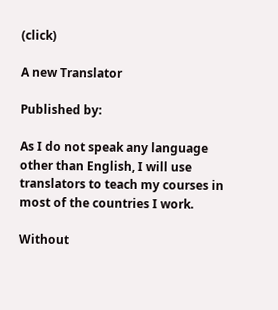(click)

A new Translator

Published by:

As I do not speak any language other than English, I will use translators to teach my courses in most of the countries I work.

Without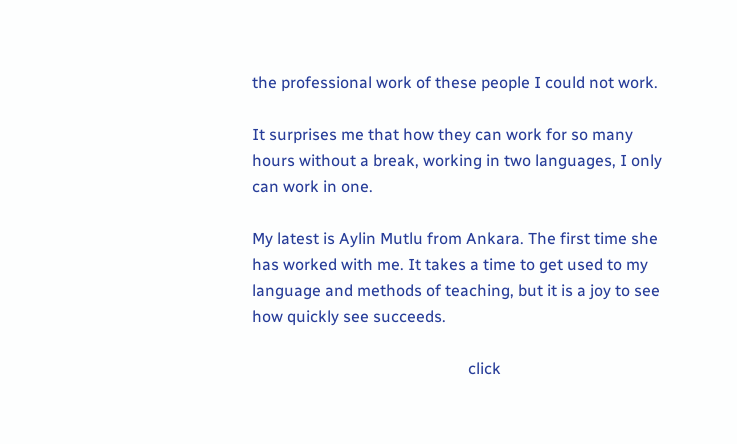the professional work of these people I could not work.

It surprises me that how they can work for so many hours without a break, working in two languages, I only can work in one.

My latest is Aylin Mutlu from Ankara. The first time she has worked with me. It takes a time to get used to my language and methods of teaching, but it is a joy to see how quickly see succeeds.

                                                      click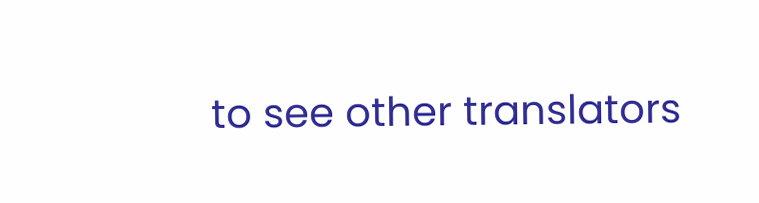to see other translators